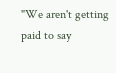"We aren't getting paid to say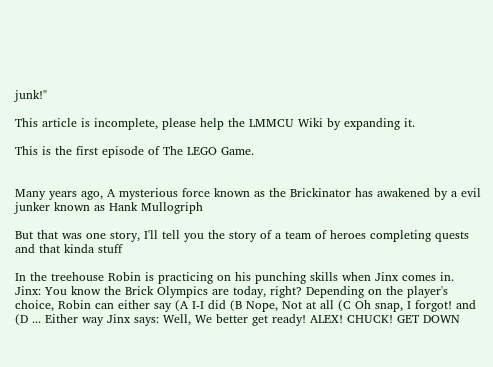junk!"

This article is incomplete, please help the LMMCU Wiki by expanding it.

This is the first episode of The LEGO Game.


Many years ago, A mysterious force known as the Brickinator has awakened by a evil junker known as Hank Mullogriph

But that was one story, I'll tell you the story of a team of heroes completing quests and that kinda stuff

In the treehouse Robin is practicing on his punching skills when Jinx comes in. Jinx: You know the Brick Olympics are today, right? Depending on the player's choice, Robin can either say (A I-I did (B Nope, Not at all (C Oh snap, I forgot! and (D ... Either way Jinx says: Well, We better get ready! ALEX! CHUCK! GET DOWN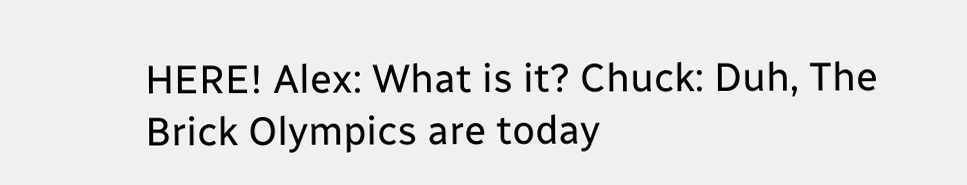HERE! Alex: What is it? Chuck: Duh, The Brick Olympics are today